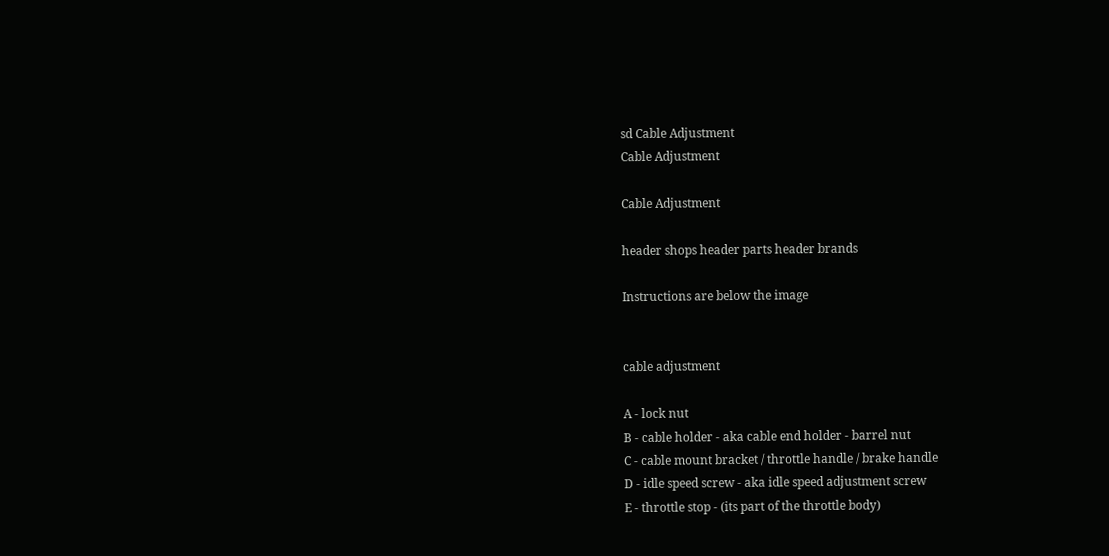sd Cable Adjustment
Cable Adjustment

Cable Adjustment

header shops header parts header brands

Instructions are below the image


cable adjustment

A - lock nut
B - cable holder - aka cable end holder - barrel nut
C - cable mount bracket / throttle handle / brake handle
D - idle speed screw - aka idle speed adjustment screw
E - throttle stop - (its part of the throttle body)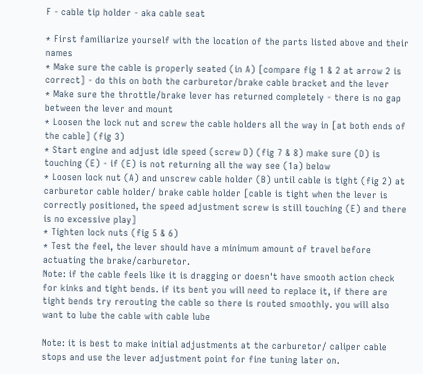F - cable tip holder - aka cable seat

* First familiarize yourself with the location of the parts listed above and their names
* Make sure the cable is properly seated (in A) [compare fig 1 & 2 at arrow 2 is correct] - do this on both the carburetor/brake cable bracket and the lever
* Make sure the throttle/brake lever has returned completely - there is no gap between the lever and mount
* Loosen the lock nut and screw the cable holders all the way in [at both ends of the cable] (fig 3)
* Start engine and adjust idle speed (screw D) (fig 7 & 8) make sure (D) is touching (E) - if (E) is not returning all the way see (1a) below
* Loosen lock nut (A) and unscrew cable holder (B) until cable is tight (fig 2) at carburetor cable holder/ brake cable holder [cable is tight when the lever is correctly positioned, the speed adjustment screw is still touching (E) and there is no excessive play]
* Tighten lock nuts (fig 5 & 6)
* Test the feel, the lever should have a minimum amount of travel before actuating the brake/carburetor.
Note: if the cable feels like it is dragging or doesn't have smooth action check for kinks and tight bends. if its bent you will need to replace it, if there are tight bends try rerouting the cable so there is routed smoothly. you will also want to lube the cable with cable lube

Note: it is best to make initial adjustments at the carburetor/ caliper cable stops and use the lever adjustment point for fine tuning later on.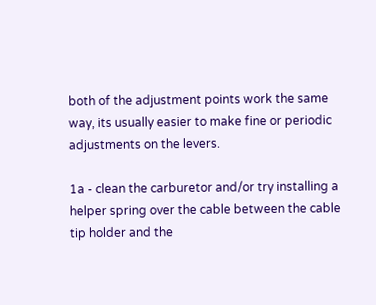both of the adjustment points work the same way, its usually easier to make fine or periodic adjustments on the levers.

1a - clean the carburetor and/or try installing a helper spring over the cable between the cable tip holder and the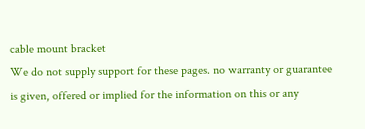cable mount bracket
We do not supply support for these pages. no warranty or guarantee is given, offered or implied for the information on this or any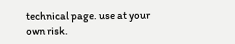technical page. use at your own risk.